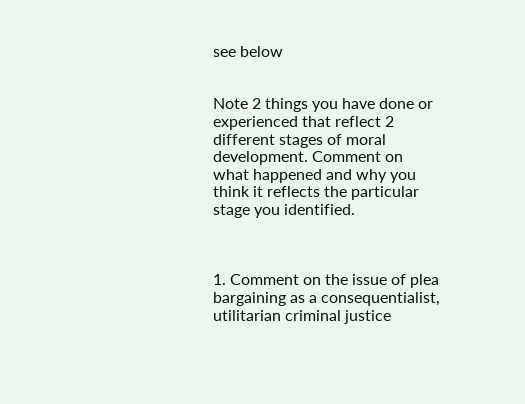see below


Note 2 things you have done or experienced that reflect 2 different stages of moral development. Comment on what happened and why you think it reflects the particular stage you identified.



1. Comment on the issue of plea bargaining as a consequentialist, utilitarian criminal justice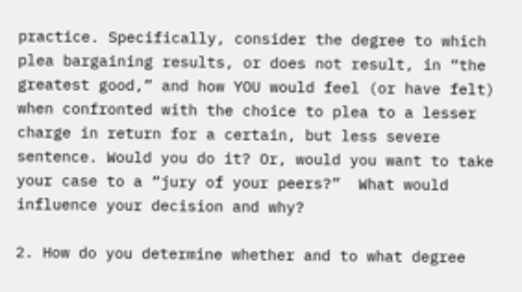practice. Specifically, consider the degree to which plea bargaining results, or does not result, in “the greatest good,” and how YOU would feel (or have felt) when confronted with the choice to plea to a lesser charge in return for a certain, but less severe sentence. Would you do it? Or, would you want to take your case to a “jury of your peers?”  What would influence your decision and why?

2. How do you determine whether and to what degree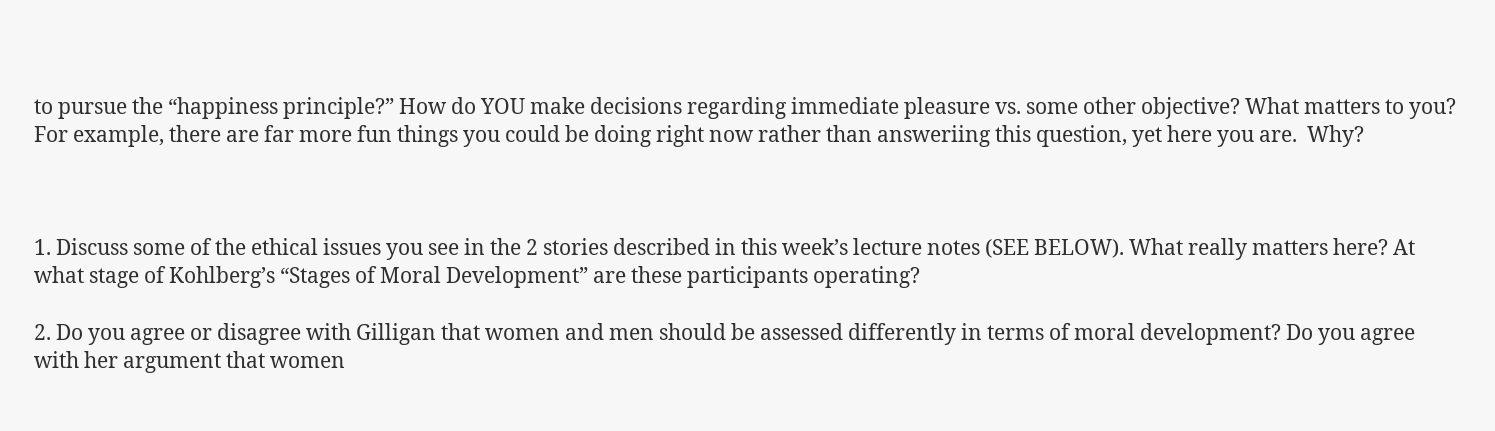to pursue the “happiness principle?” How do YOU make decisions regarding immediate pleasure vs. some other objective? What matters to you? For example, there are far more fun things you could be doing right now rather than answeriing this question, yet here you are.  Why?



1. Discuss some of the ethical issues you see in the 2 stories described in this week’s lecture notes (SEE BELOW). What really matters here? At what stage of Kohlberg’s “Stages of Moral Development” are these participants operating?

2. Do you agree or disagree with Gilligan that women and men should be assessed differently in terms of moral development? Do you agree with her argument that women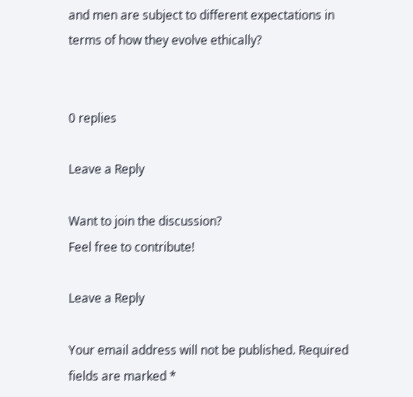and men are subject to different expectations in terms of how they evolve ethically?


0 replies

Leave a Reply

Want to join the discussion?
Feel free to contribute!

Leave a Reply

Your email address will not be published. Required fields are marked *